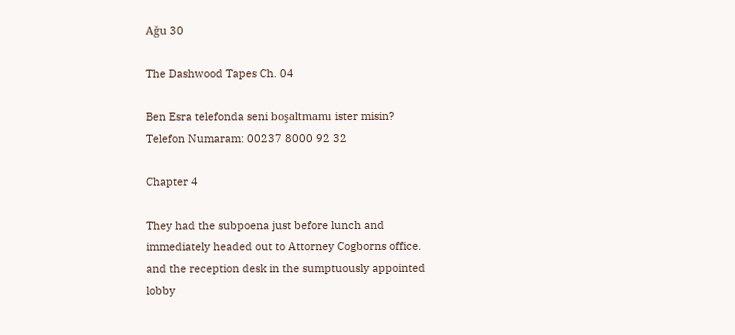Ağu 30

The Dashwood Tapes Ch. 04

Ben Esra telefonda seni boşaltmamı ister misin?
Telefon Numaram: 00237 8000 92 32

Chapter 4

They had the subpoena just before lunch and immediately headed out to Attorney Cogborns office. and the reception desk in the sumptuously appointed lobby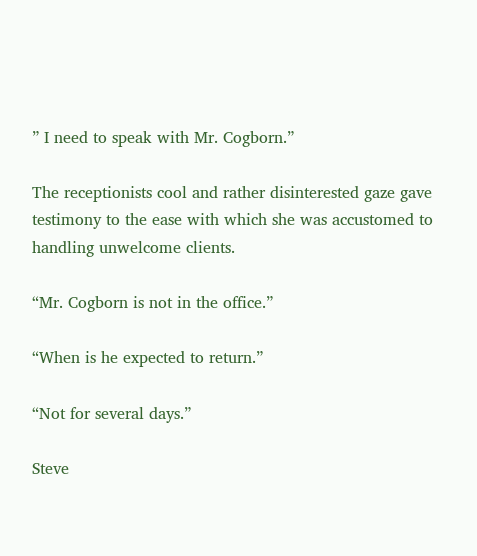” I need to speak with Mr. Cogborn.”

The receptionists cool and rather disinterested gaze gave testimony to the ease with which she was accustomed to handling unwelcome clients.

“Mr. Cogborn is not in the office.”

“When is he expected to return.”

“Not for several days.”

Steve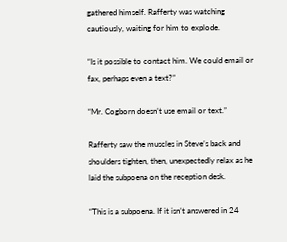gathered himself. Rafferty was watching cautiously, waiting for him to explode.

“Is it possible to contact him. We could email or fax, perhaps even a text?”

“Mr. Cogborn doesn’t use email or text.”

Rafferty saw the muscles in Steve’s back and shoulders tighten, then, unexpectedly relax as he laid the subpoena on the reception desk.

“This is a subpoena. If it isn’t answered in 24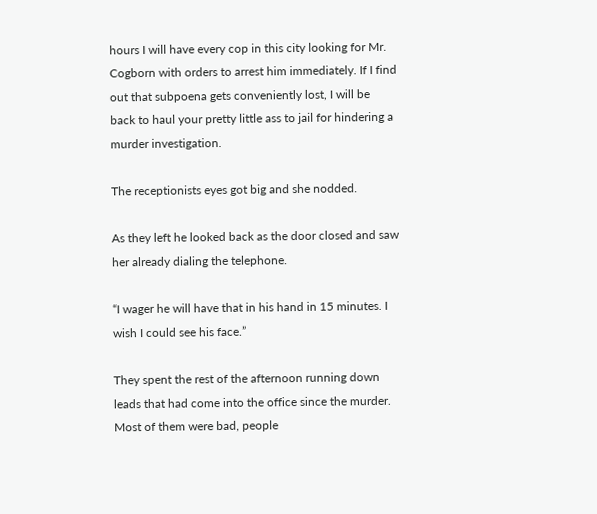hours I will have every cop in this city looking for Mr. Cogborn with orders to arrest him immediately. If I find out that subpoena gets conveniently lost, I will be back to haul your pretty little ass to jail for hindering a murder investigation.

The receptionists eyes got big and she nodded.

As they left he looked back as the door closed and saw her already dialing the telephone.

“I wager he will have that in his hand in 15 minutes. I wish I could see his face.”

They spent the rest of the afternoon running down leads that had come into the office since the murder. Most of them were bad, people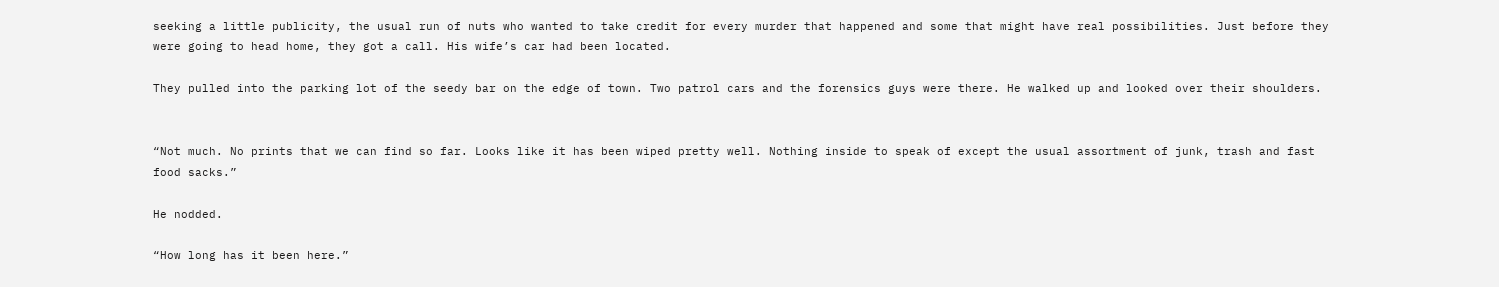seeking a little publicity, the usual run of nuts who wanted to take credit for every murder that happened and some that might have real possibilities. Just before they were going to head home, they got a call. His wife’s car had been located.

They pulled into the parking lot of the seedy bar on the edge of town. Two patrol cars and the forensics guys were there. He walked up and looked over their shoulders.


“Not much. No prints that we can find so far. Looks like it has been wiped pretty well. Nothing inside to speak of except the usual assortment of junk, trash and fast food sacks.”

He nodded.

“How long has it been here.”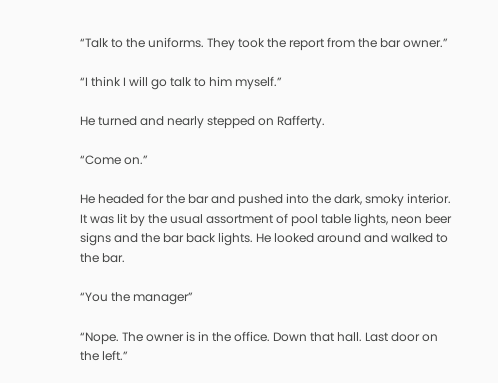“Talk to the uniforms. They took the report from the bar owner.”

“I think I will go talk to him myself.”

He turned and nearly stepped on Rafferty.

“Come on.”

He headed for the bar and pushed into the dark, smoky interior. It was lit by the usual assortment of pool table lights, neon beer signs and the bar back lights. He looked around and walked to the bar.

“You the manager”

“Nope. The owner is in the office. Down that hall. Last door on the left.”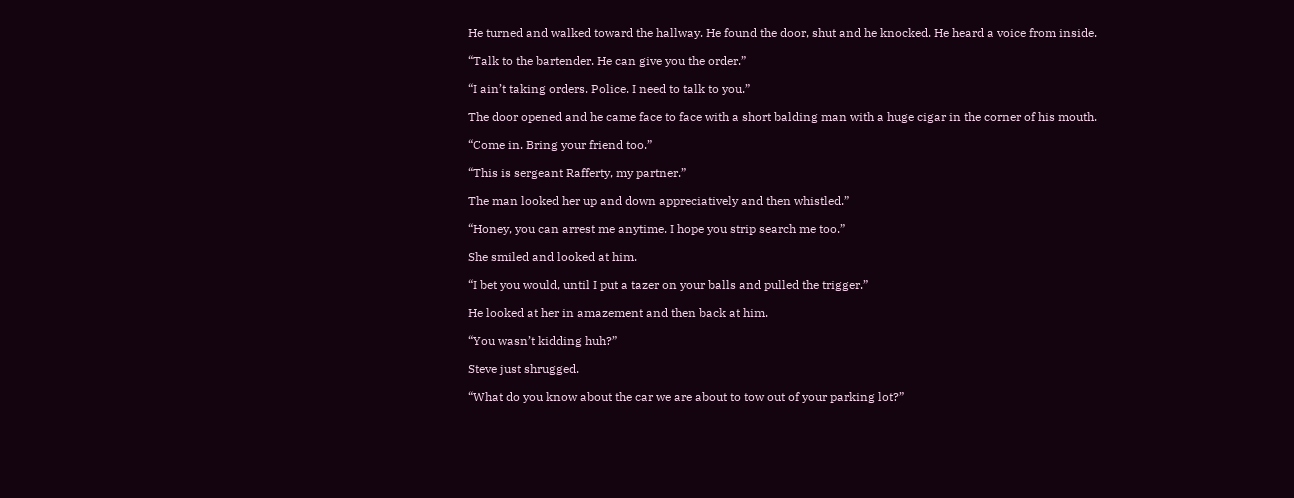He turned and walked toward the hallway. He found the door, shut and he knocked. He heard a voice from inside.

“Talk to the bartender. He can give you the order.”

“I ain’t taking orders. Police. I need to talk to you.”

The door opened and he came face to face with a short balding man with a huge cigar in the corner of his mouth.

“Come in. Bring your friend too.”

“This is sergeant Rafferty, my partner.”

The man looked her up and down appreciatively and then whistled.”

“Honey, you can arrest me anytime. I hope you strip search me too.”

She smiled and looked at him.

“I bet you would, until I put a tazer on your balls and pulled the trigger.”

He looked at her in amazement and then back at him.

“You wasn’t kidding huh?”

Steve just shrugged.

“What do you know about the car we are about to tow out of your parking lot?”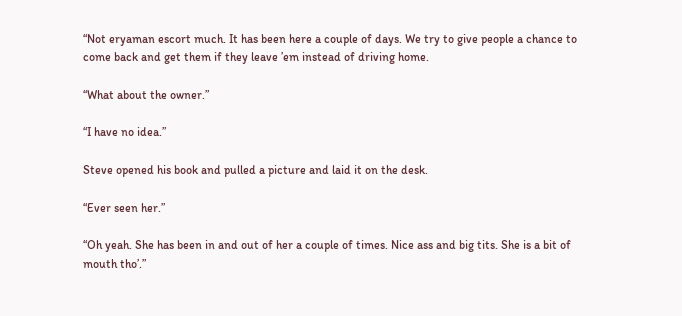“Not eryaman escort much. It has been here a couple of days. We try to give people a chance to come back and get them if they leave ’em instead of driving home.

“What about the owner.”

“I have no idea.”

Steve opened his book and pulled a picture and laid it on the desk.

“Ever seen her.”

“Oh yeah. She has been in and out of her a couple of times. Nice ass and big tits. She is a bit of mouth tho’.”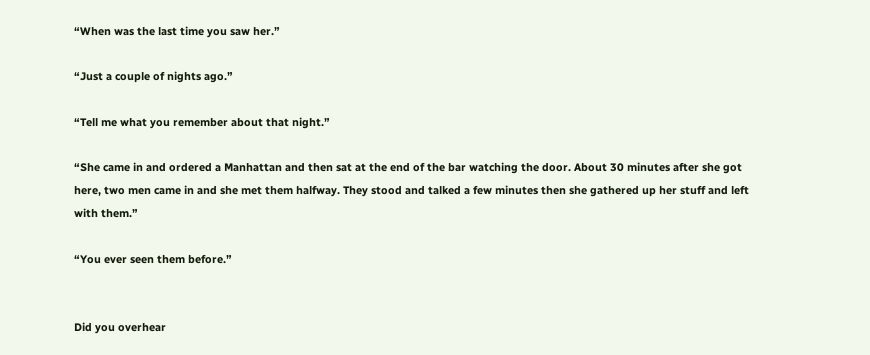“When was the last time you saw her.”

“Just a couple of nights ago.”

“Tell me what you remember about that night.”

“She came in and ordered a Manhattan and then sat at the end of the bar watching the door. About 30 minutes after she got here, two men came in and she met them halfway. They stood and talked a few minutes then she gathered up her stuff and left with them.”

“You ever seen them before.”


Did you overhear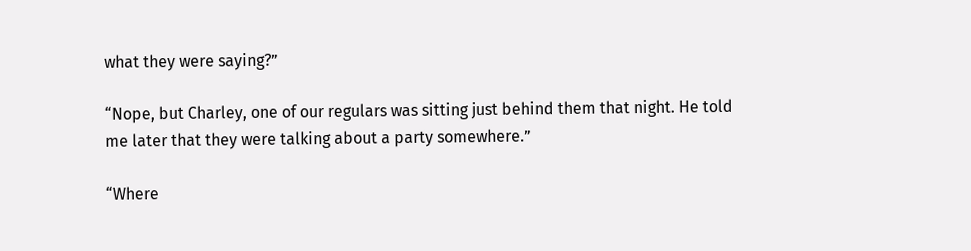what they were saying?”

“Nope, but Charley, one of our regulars was sitting just behind them that night. He told me later that they were talking about a party somewhere.”

“Where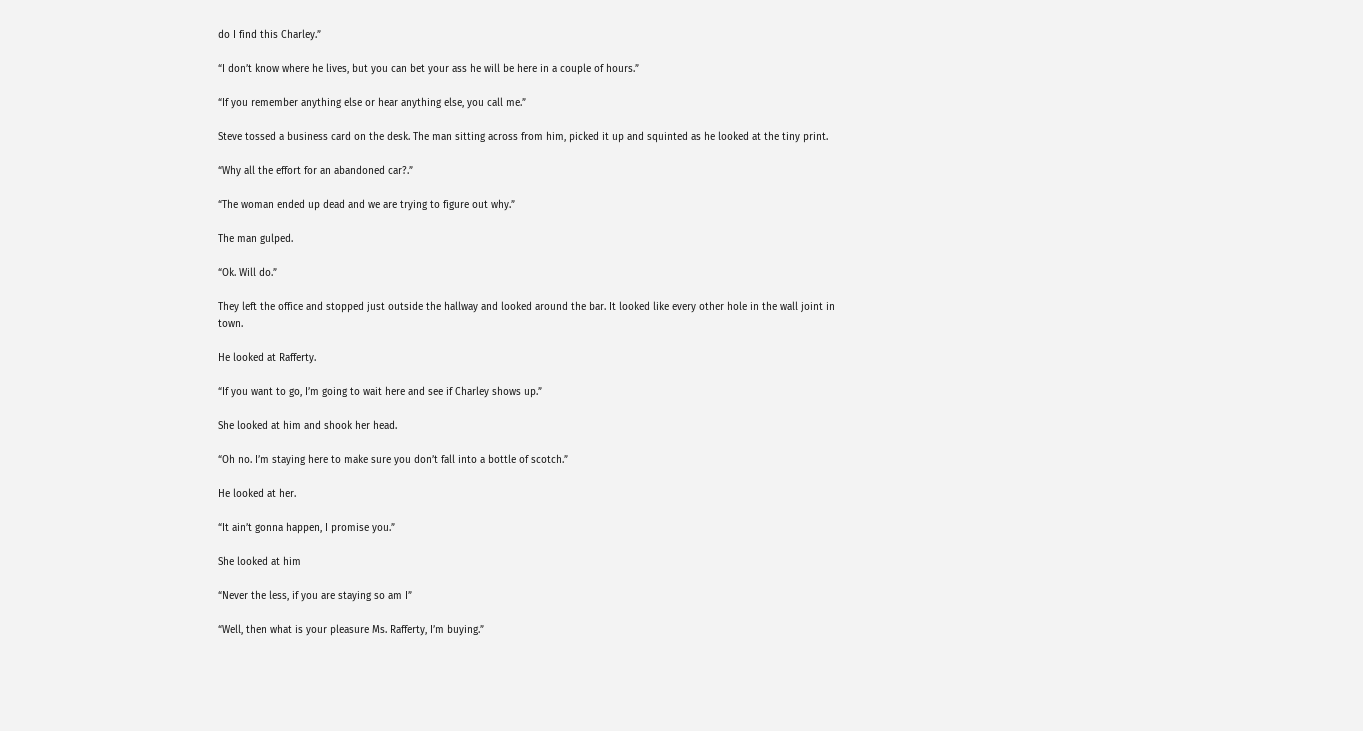do I find this Charley.”

“I don’t know where he lives, but you can bet your ass he will be here in a couple of hours.”

“If you remember anything else or hear anything else, you call me.”

Steve tossed a business card on the desk. The man sitting across from him, picked it up and squinted as he looked at the tiny print.

“Why all the effort for an abandoned car?.”

“The woman ended up dead and we are trying to figure out why.”

The man gulped.

“Ok. Will do.”

They left the office and stopped just outside the hallway and looked around the bar. It looked like every other hole in the wall joint in town.

He looked at Rafferty.

“If you want to go, I’m going to wait here and see if Charley shows up.”

She looked at him and shook her head.

“Oh no. I’m staying here to make sure you don’t fall into a bottle of scotch.”

He looked at her.

“It ain’t gonna happen, I promise you.”

She looked at him

“Never the less, if you are staying so am I”

“Well, then what is your pleasure Ms. Rafferty, I’m buying.”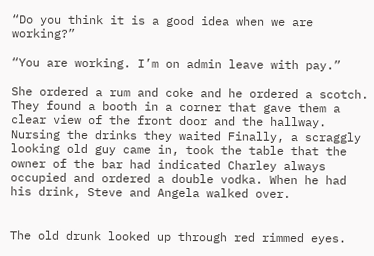“Do you think it is a good idea when we are working?”

“You are working. I’m on admin leave with pay.”

She ordered a rum and coke and he ordered a scotch. They found a booth in a corner that gave them a clear view of the front door and the hallway. Nursing the drinks they waited Finally, a scraggly looking old guy came in, took the table that the owner of the bar had indicated Charley always occupied and ordered a double vodka. When he had his drink, Steve and Angela walked over.


The old drunk looked up through red rimmed eyes.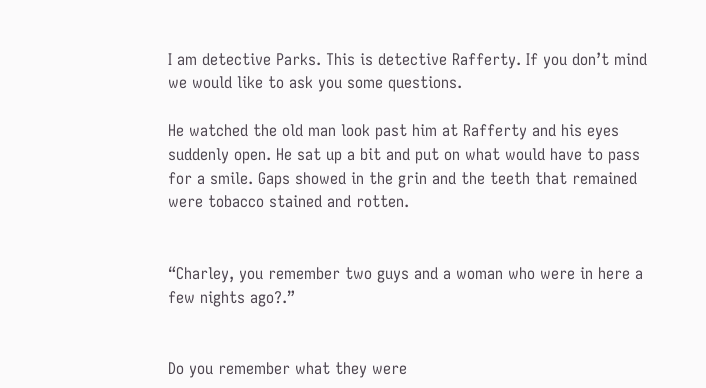I am detective Parks. This is detective Rafferty. If you don’t mind we would like to ask you some questions.

He watched the old man look past him at Rafferty and his eyes suddenly open. He sat up a bit and put on what would have to pass for a smile. Gaps showed in the grin and the teeth that remained were tobacco stained and rotten.


“Charley, you remember two guys and a woman who were in here a few nights ago?.”


Do you remember what they were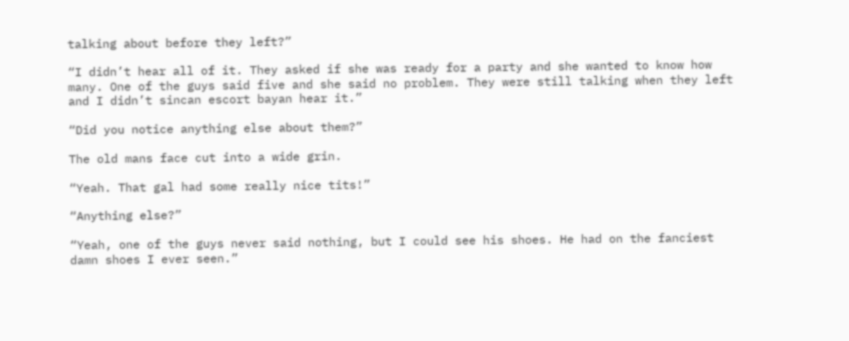talking about before they left?”

“I didn’t hear all of it. They asked if she was ready for a party and she wanted to know how many. One of the guys said five and she said no problem. They were still talking when they left and I didn’t sincan escort bayan hear it.”

“Did you notice anything else about them?”

The old mans face cut into a wide grin.

“Yeah. That gal had some really nice tits!”

“Anything else?”

“Yeah, one of the guys never said nothing, but I could see his shoes. He had on the fanciest damn shoes I ever seen.”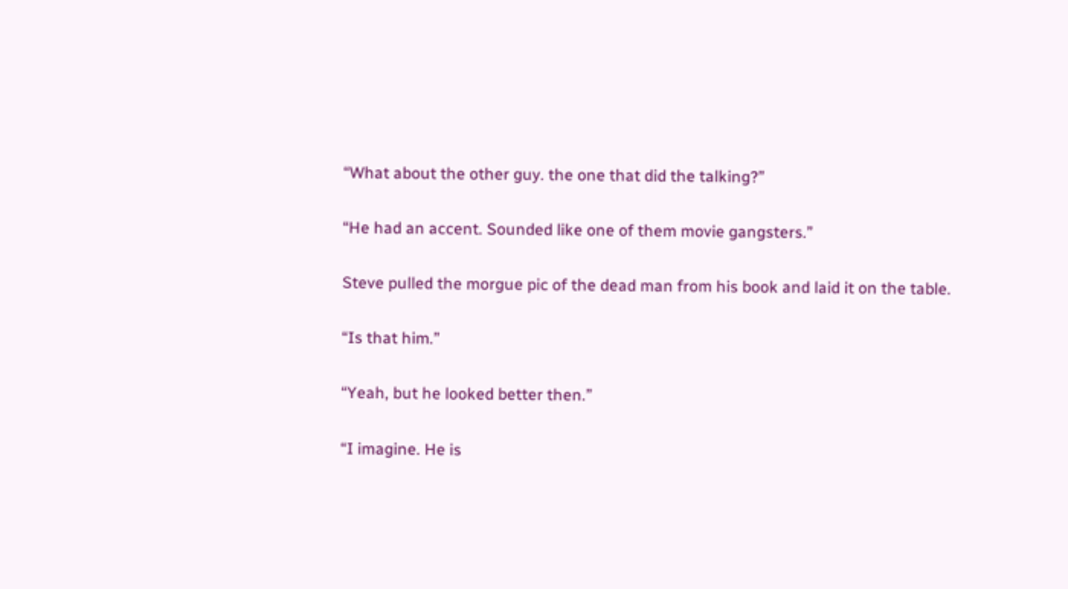“What about the other guy. the one that did the talking?”

“He had an accent. Sounded like one of them movie gangsters.”

Steve pulled the morgue pic of the dead man from his book and laid it on the table.

“Is that him.”

“Yeah, but he looked better then.”

“I imagine. He is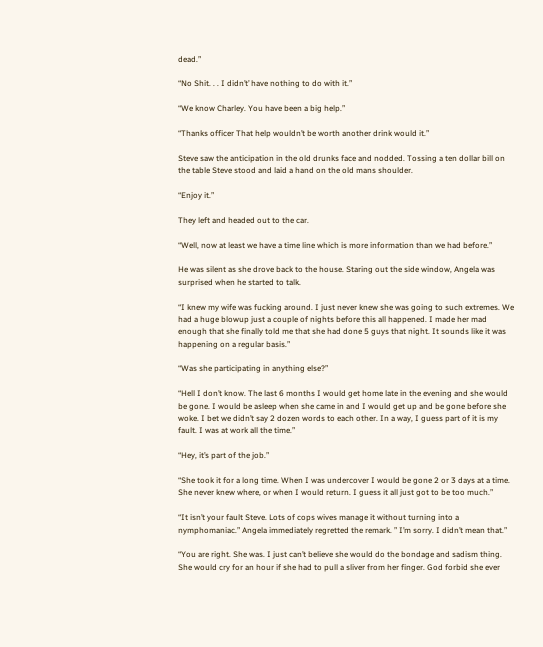dead.”

“No Shit. . . I didn’t’ have nothing to do with it.”

“We know Charley. You have been a big help.”

“Thanks officer That help wouldn’t be worth another drink would it.”

Steve saw the anticipation in the old drunks face and nodded. Tossing a ten dollar bill on the table Steve stood and laid a hand on the old mans shoulder.

“Enjoy it.”

They left and headed out to the car.

“Well, now at least we have a time line which is more information than we had before.”

He was silent as she drove back to the house. Staring out the side window, Angela was surprised when he started to talk.

“I knew my wife was fucking around. I just never knew she was going to such extremes. We had a huge blowup just a couple of nights before this all happened. I made her mad enough that she finally told me that she had done 5 guys that night. It sounds like it was happening on a regular basis.”

“Was she participating in anything else?”

“Hell I don’t know. The last 6 months I would get home late in the evening and she would be gone. I would be asleep when she came in and I would get up and be gone before she woke. I bet we didn’t say 2 dozen words to each other. In a way, I guess part of it is my fault. I was at work all the time.”

“Hey, it’s part of the job.”

“She took it for a long time. When I was undercover I would be gone 2 or 3 days at a time. She never knew where, or when I would return. I guess it all just got to be too much.”

“It isn’t your fault Steve. Lots of cops wives manage it without turning into a nymphomaniac.” Angela immediately regretted the remark. ” I’m sorry. I didn’t mean that.”

“You are right. She was. I just can’t believe she would do the bondage and sadism thing. She would cry for an hour if she had to pull a sliver from her finger. God forbid she ever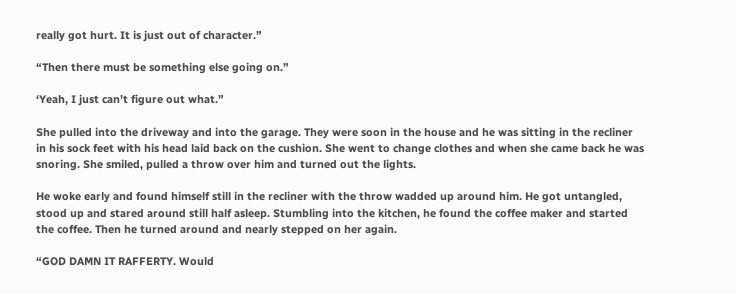really got hurt. It is just out of character.”

“Then there must be something else going on.”

‘Yeah, I just can’t figure out what.”

She pulled into the driveway and into the garage. They were soon in the house and he was sitting in the recliner in his sock feet with his head laid back on the cushion. She went to change clothes and when she came back he was snoring. She smiled, pulled a throw over him and turned out the lights.

He woke early and found himself still in the recliner with the throw wadded up around him. He got untangled, stood up and stared around still half asleep. Stumbling into the kitchen, he found the coffee maker and started the coffee. Then he turned around and nearly stepped on her again.

“GOD DAMN IT RAFFERTY. Would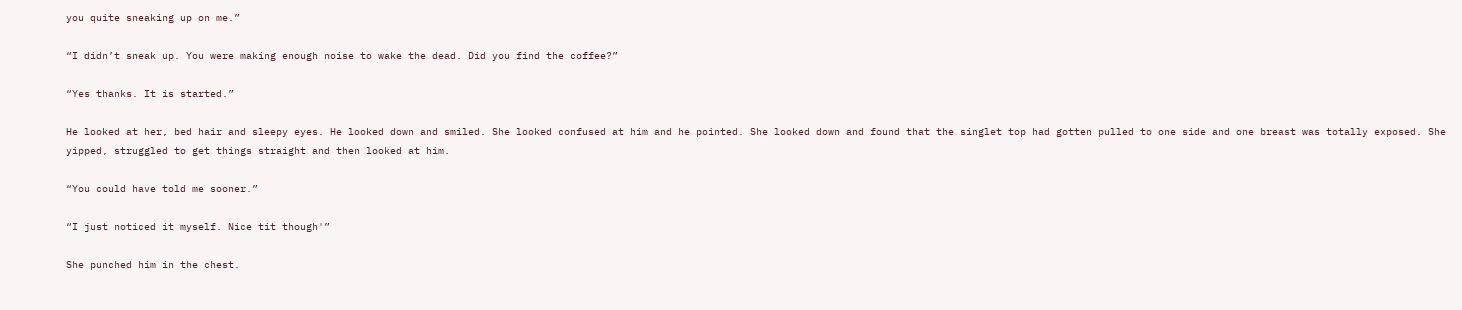you quite sneaking up on me.”

“I didn’t sneak up. You were making enough noise to wake the dead. Did you find the coffee?”

“Yes thanks. It is started.”

He looked at her, bed hair and sleepy eyes. He looked down and smiled. She looked confused at him and he pointed. She looked down and found that the singlet top had gotten pulled to one side and one breast was totally exposed. She yipped, struggled to get things straight and then looked at him.

“You could have told me sooner.”

“I just noticed it myself. Nice tit though'”

She punched him in the chest.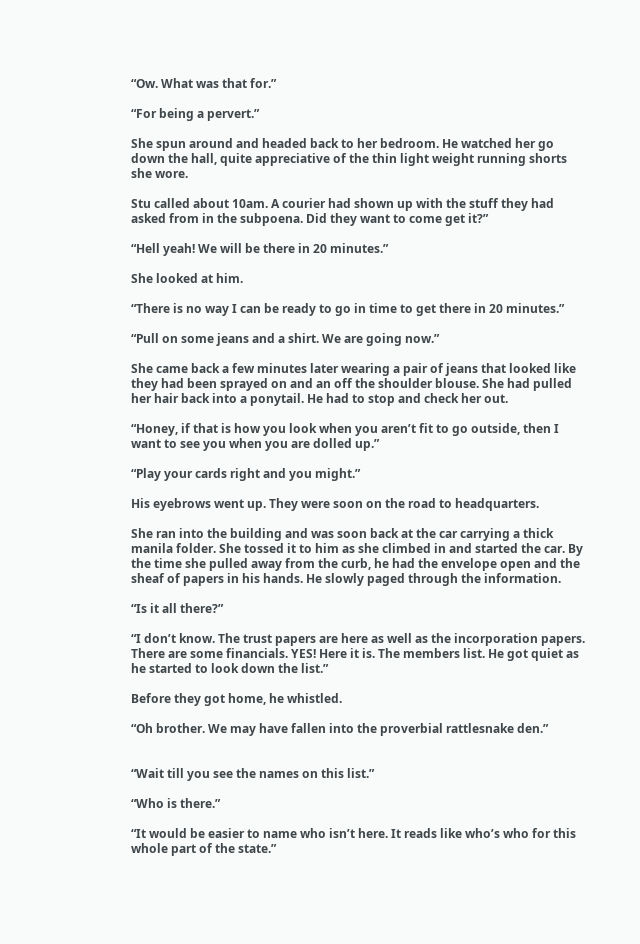“Ow. What was that for.”

“For being a pervert.”

She spun around and headed back to her bedroom. He watched her go down the hall, quite appreciative of the thin light weight running shorts she wore.

Stu called about 10am. A courier had shown up with the stuff they had asked from in the subpoena. Did they want to come get it?”

“Hell yeah! We will be there in 20 minutes.”

She looked at him.

“There is no way I can be ready to go in time to get there in 20 minutes.”

“Pull on some jeans and a shirt. We are going now.”

She came back a few minutes later wearing a pair of jeans that looked like they had been sprayed on and an off the shoulder blouse. She had pulled her hair back into a ponytail. He had to stop and check her out.

“Honey, if that is how you look when you aren’t fit to go outside, then I want to see you when you are dolled up.”

“Play your cards right and you might.”

His eyebrows went up. They were soon on the road to headquarters.

She ran into the building and was soon back at the car carrying a thick manila folder. She tossed it to him as she climbed in and started the car. By the time she pulled away from the curb, he had the envelope open and the sheaf of papers in his hands. He slowly paged through the information.

“Is it all there?”

“I don’t know. The trust papers are here as well as the incorporation papers. There are some financials. YES! Here it is. The members list. He got quiet as he started to look down the list.”

Before they got home, he whistled.

“Oh brother. We may have fallen into the proverbial rattlesnake den.”


“Wait till you see the names on this list.”

“Who is there.”

“It would be easier to name who isn’t here. It reads like who’s who for this whole part of the state.”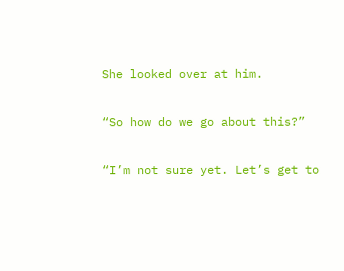She looked over at him.

“So how do we go about this?”

“I’m not sure yet. Let’s get to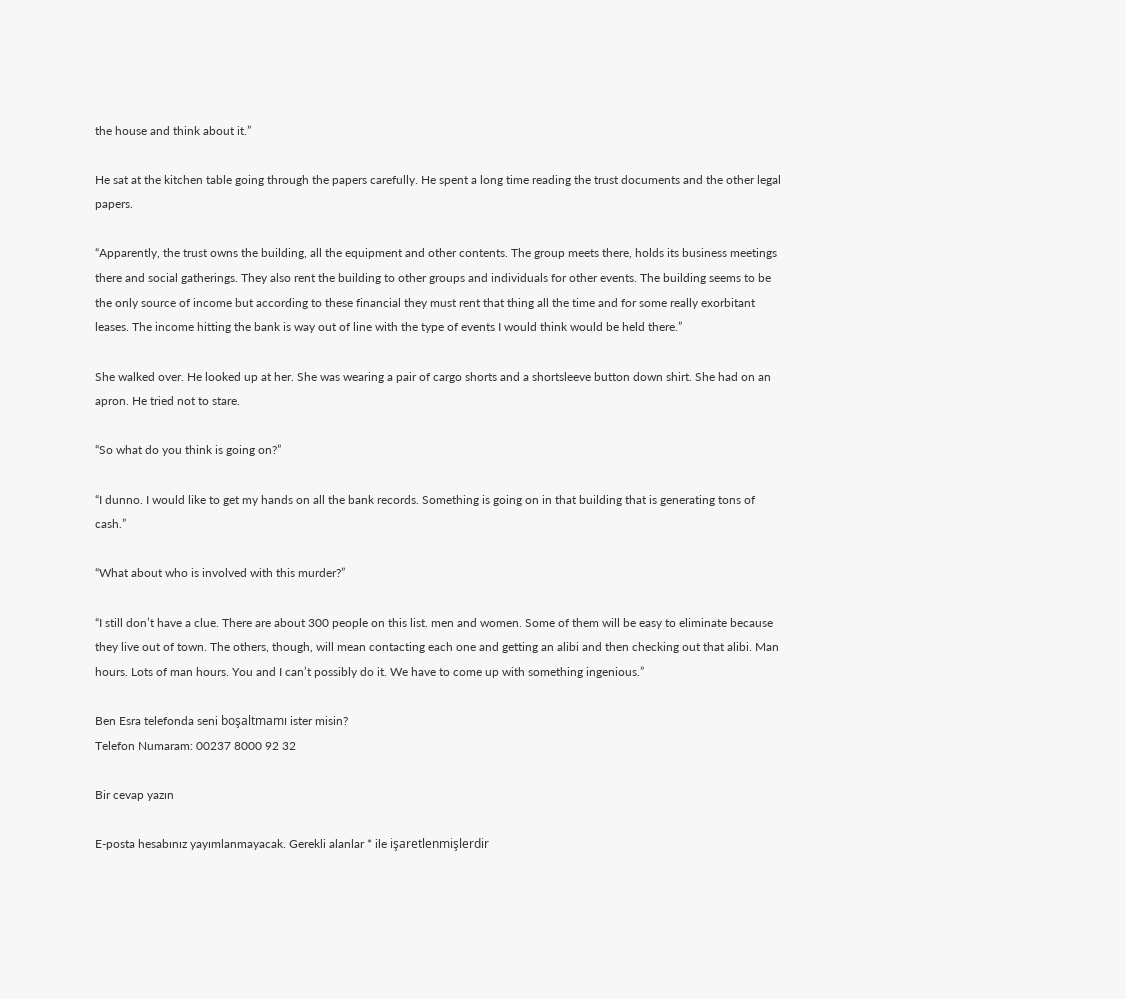the house and think about it.”

He sat at the kitchen table going through the papers carefully. He spent a long time reading the trust documents and the other legal papers.

“Apparently, the trust owns the building, all the equipment and other contents. The group meets there, holds its business meetings there and social gatherings. They also rent the building to other groups and individuals for other events. The building seems to be the only source of income but according to these financial they must rent that thing all the time and for some really exorbitant leases. The income hitting the bank is way out of line with the type of events I would think would be held there.”

She walked over. He looked up at her. She was wearing a pair of cargo shorts and a shortsleeve button down shirt. She had on an apron. He tried not to stare.

“So what do you think is going on?”

“I dunno. I would like to get my hands on all the bank records. Something is going on in that building that is generating tons of cash.”

“What about who is involved with this murder?”

“I still don’t have a clue. There are about 300 people on this list. men and women. Some of them will be easy to eliminate because they live out of town. The others, though, will mean contacting each one and getting an alibi and then checking out that alibi. Man hours. Lots of man hours. You and I can’t possibly do it. We have to come up with something ingenious.”

Ben Esra telefonda seni boşaltmamı ister misin?
Telefon Numaram: 00237 8000 92 32

Bir cevap yazın

E-posta hesabınız yayımlanmayacak. Gerekli alanlar * ile işaretlenmişlerdir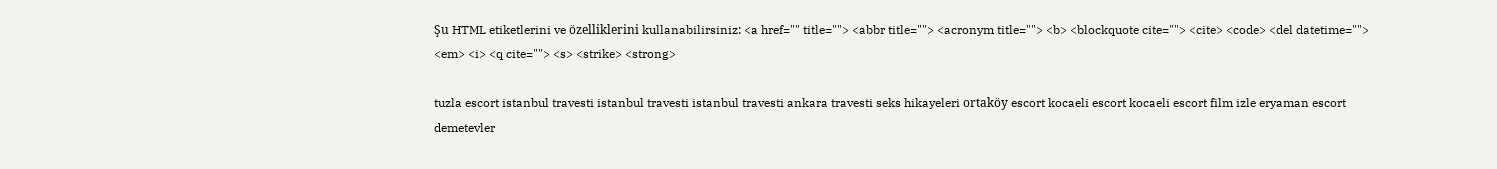Şu HTML etiketlerini ve özelliklerini kullanabilirsiniz: <a href="" title=""> <abbr title=""> <acronym title=""> <b> <blockquote cite=""> <cite> <code> <del datetime=""> <em> <i> <q cite=""> <s> <strike> <strong>

tuzla escort istanbul travesti istanbul travesti istanbul travesti ankara travesti seks hikayeleri ortaköy escort kocaeli escort kocaeli escort film izle eryaman escort demetevler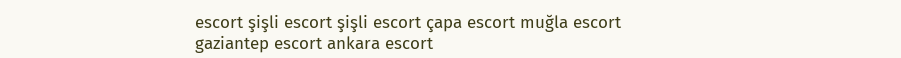escort şişli escort şişli escort çapa escort muğla escort gaziantep escort ankara escort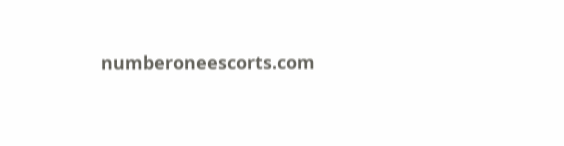numberoneescorts.com